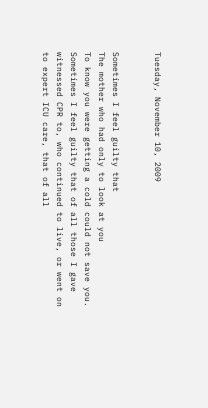Tuesday, November 10, 2009


Sometimes I feel guilty that
The mother who had only to look at you
To know you were getting a cold could not save you.
Sometimes I feel guilty that of all those I gave
witnessed CPR to, who continued to live, or went on
to expert ICU care, that of all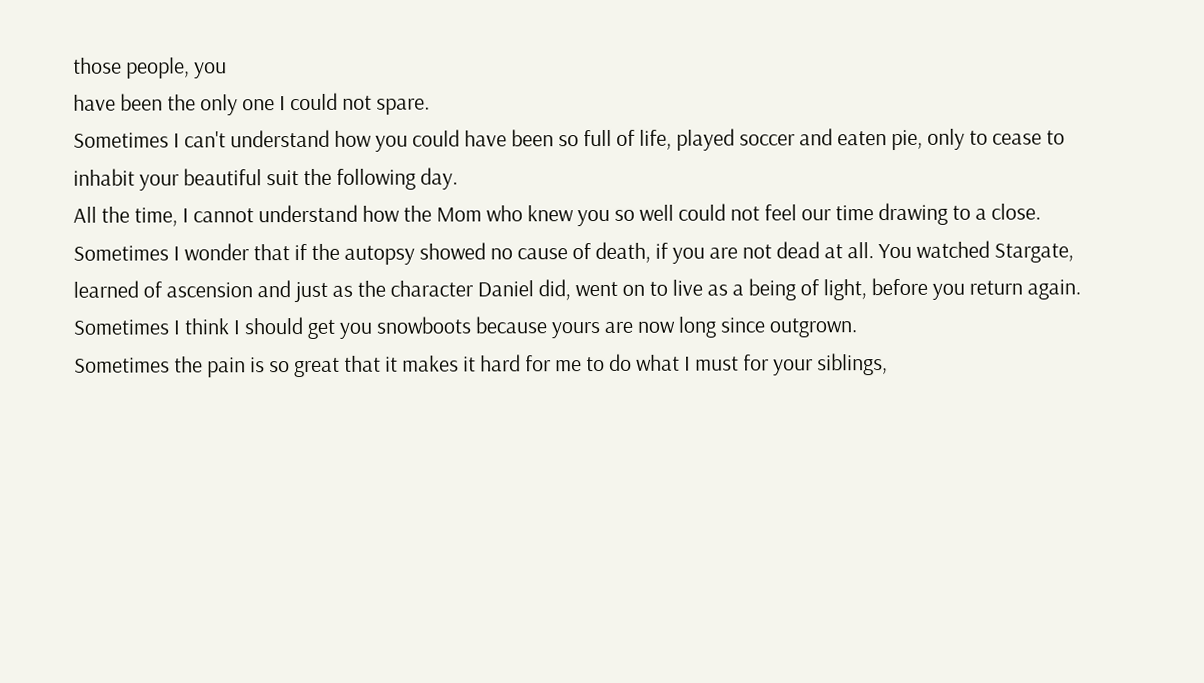those people, you
have been the only one I could not spare.
Sometimes I can't understand how you could have been so full of life, played soccer and eaten pie, only to cease to inhabit your beautiful suit the following day.
All the time, I cannot understand how the Mom who knew you so well could not feel our time drawing to a close.
Sometimes I wonder that if the autopsy showed no cause of death, if you are not dead at all. You watched Stargate, learned of ascension and just as the character Daniel did, went on to live as a being of light, before you return again.
Sometimes I think I should get you snowboots because yours are now long since outgrown.
Sometimes the pain is so great that it makes it hard for me to do what I must for your siblings,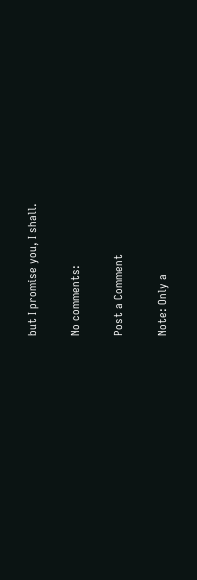but I promise you, I shall.

No comments:

Post a Comment

Note: Only a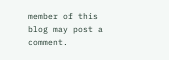member of this blog may post a comment.